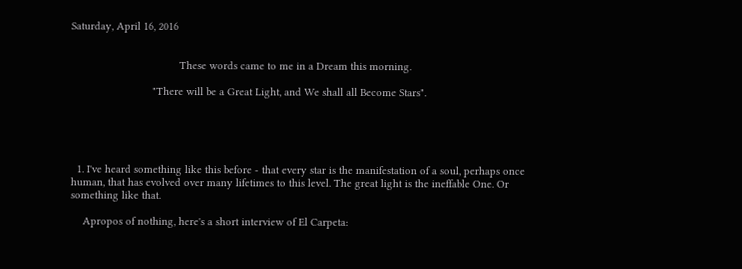Saturday, April 16, 2016


                                    These words came to me in a Dream this morning.

                           "There will be a Great Light, and We shall all Become Stars".





  1. I've heard something like this before - that every star is the manifestation of a soul, perhaps once human, that has evolved over many lifetimes to this level. The great light is the ineffable One. Or something like that.

    Apropos of nothing, here's a short interview of El Carpeta: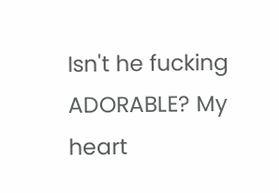Isn't he fucking ADORABLE? My heart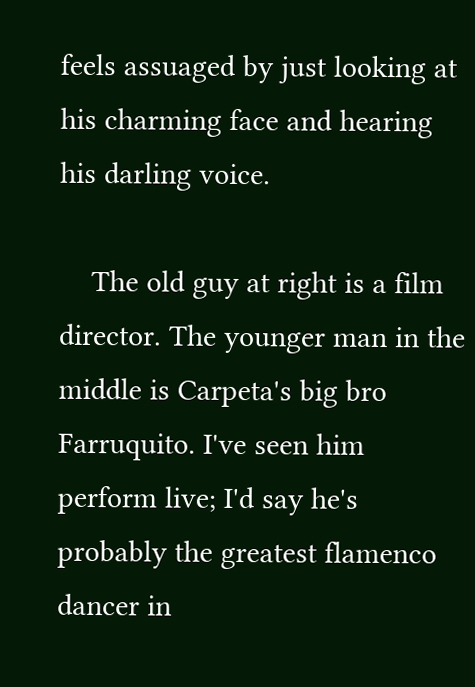feels assuaged by just looking at his charming face and hearing his darling voice.

    The old guy at right is a film director. The younger man in the middle is Carpeta's big bro Farruquito. I've seen him perform live; I'd say he's probably the greatest flamenco dancer in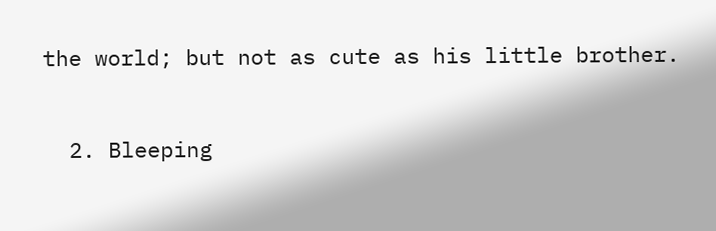the world; but not as cute as his little brother.


  2. Bleeping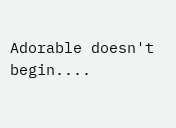Adorable doesn't begin....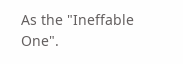As the "Ineffable One".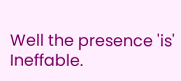Well the presence 'is' Ineffable.